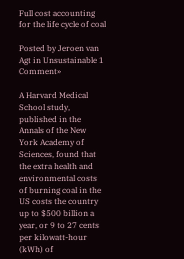Full cost accounting for the life cycle of coal

Posted by Jeroen van Agt in Unsustainable 1 Comment»

A Harvard Medical School study, published in the Annals of the New York Academy of Sciences, found that the extra health and environmental costs of burning coal in the US costs the country up to $500 billion a year, or 9 to 27 cents per kilowatt-hour (kWh) of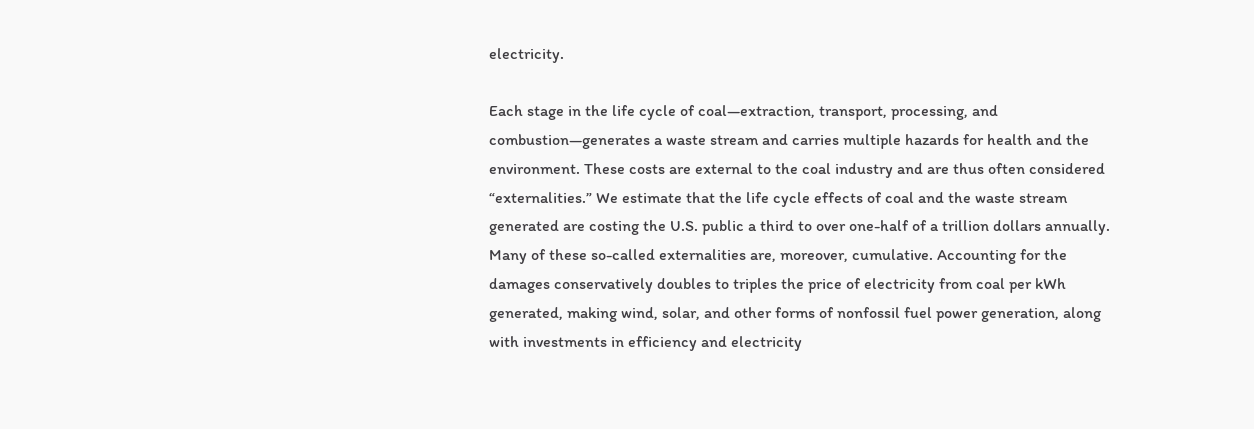electricity.

Each stage in the life cycle of coal—extraction, transport, processing, and combustion—generates a waste stream and carries multiple hazards for health and the environment. These costs are external to the coal industry and are thus often considered “externalities.” We estimate that the life cycle effects of coal and the waste stream generated are costing the U.S. public a third to over one-half of a trillion dollars annually. Many of these so-called externalities are, moreover, cumulative. Accounting for the damages conservatively doubles to triples the price of electricity from coal per kWh generated, making wind, solar, and other forms of nonfossil fuel power generation, along with investments in efficiency and electricity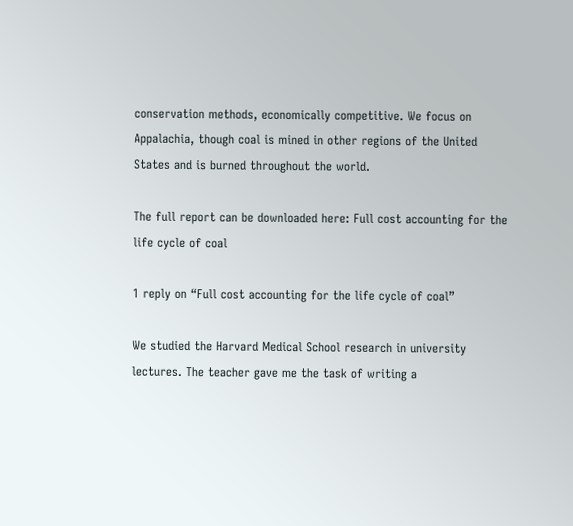conservation methods, economically competitive. We focus on Appalachia, though coal is mined in other regions of the United States and is burned throughout the world.

The full report can be downloaded here: Full cost accounting for the life cycle of coal

1 reply on “Full cost accounting for the life cycle of coal”

We studied the Harvard Medical School research in university lectures. The teacher gave me the task of writing a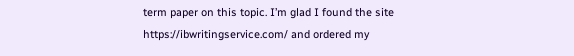term paper on this topic. I’m glad I found the site https://ibwritingservice.com/ and ordered my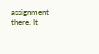assignment there. It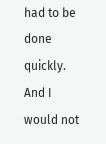had to be done quickly. And I would not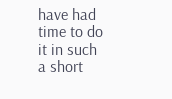have had time to do it in such a short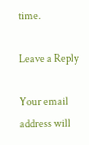time.

Leave a Reply

Your email address will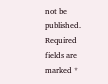not be published. Required fields are marked *